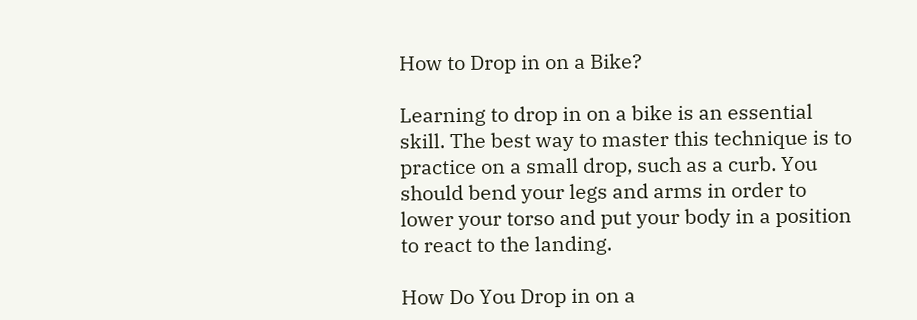How to Drop in on a Bike?

Learning to drop in on a bike is an essential skill. The best way to master this technique is to practice on a small drop, such as a curb. You should bend your legs and arms in order to lower your torso and put your body in a position to react to the landing.

How Do You Drop in on a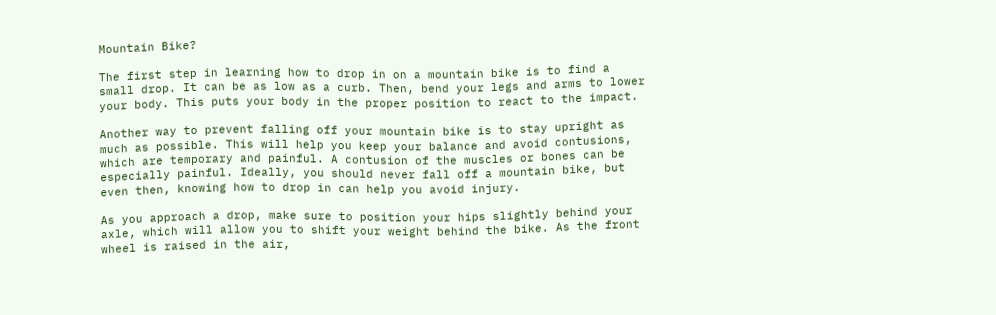Mountain Bike?

The first step in learning how to drop in on a mountain bike is to find a small drop. It can be as low as a curb. Then, bend your legs and arms to lower your body. This puts your body in the proper position to react to the impact.

Another way to prevent falling off your mountain bike is to stay upright as much as possible. This will help you keep your balance and avoid contusions, which are temporary and painful. A contusion of the muscles or bones can be especially painful. Ideally, you should never fall off a mountain bike, but even then, knowing how to drop in can help you avoid injury.

As you approach a drop, make sure to position your hips slightly behind your axle, which will allow you to shift your weight behind the bike. As the front wheel is raised in the air,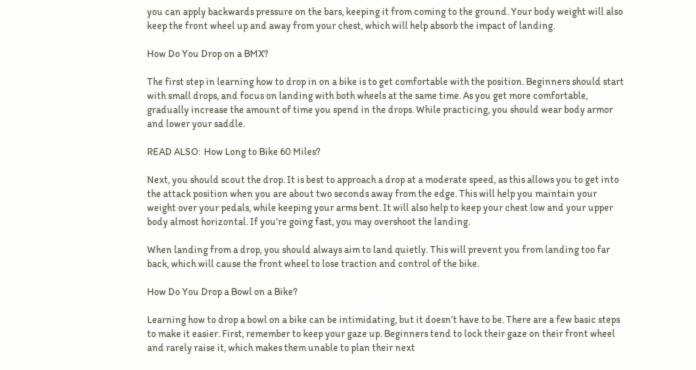you can apply backwards pressure on the bars, keeping it from coming to the ground. Your body weight will also keep the front wheel up and away from your chest, which will help absorb the impact of landing.

How Do You Drop on a BMX?

The first step in learning how to drop in on a bike is to get comfortable with the position. Beginners should start with small drops, and focus on landing with both wheels at the same time. As you get more comfortable, gradually increase the amount of time you spend in the drops. While practicing, you should wear body armor and lower your saddle.

READ ALSO:  How Long to Bike 60 Miles?

Next, you should scout the drop. It is best to approach a drop at a moderate speed, as this allows you to get into the attack position when you are about two seconds away from the edge. This will help you maintain your weight over your pedals, while keeping your arms bent. It will also help to keep your chest low and your upper body almost horizontal. If you’re going fast, you may overshoot the landing.

When landing from a drop, you should always aim to land quietly. This will prevent you from landing too far back, which will cause the front wheel to lose traction and control of the bike.

How Do You Drop a Bowl on a Bike?

Learning how to drop a bowl on a bike can be intimidating, but it doesn’t have to be. There are a few basic steps to make it easier. First, remember to keep your gaze up. Beginners tend to lock their gaze on their front wheel and rarely raise it, which makes them unable to plan their next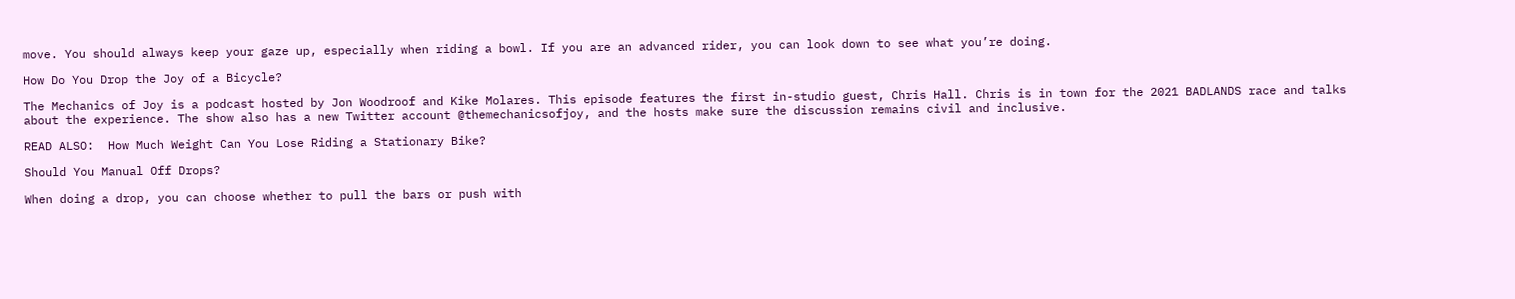move. You should always keep your gaze up, especially when riding a bowl. If you are an advanced rider, you can look down to see what you’re doing.

How Do You Drop the Joy of a Bicycle?

The Mechanics of Joy is a podcast hosted by Jon Woodroof and Kike Molares. This episode features the first in-studio guest, Chris Hall. Chris is in town for the 2021 BADLANDS race and talks about the experience. The show also has a new Twitter account @themechanicsofjoy, and the hosts make sure the discussion remains civil and inclusive.

READ ALSO:  How Much Weight Can You Lose Riding a Stationary Bike?

Should You Manual Off Drops?

When doing a drop, you can choose whether to pull the bars or push with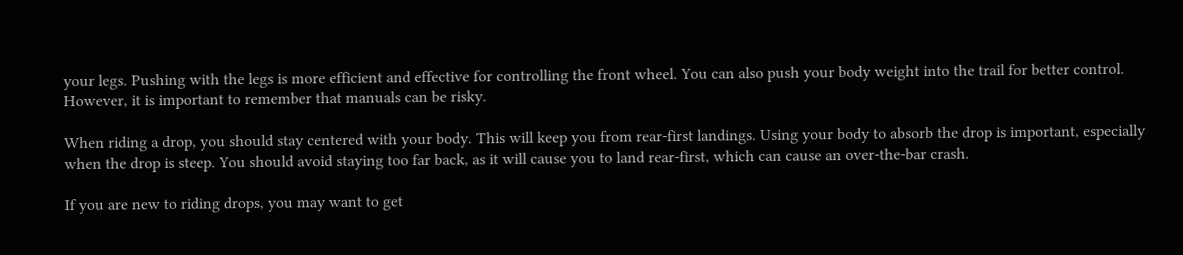your legs. Pushing with the legs is more efficient and effective for controlling the front wheel. You can also push your body weight into the trail for better control. However, it is important to remember that manuals can be risky.

When riding a drop, you should stay centered with your body. This will keep you from rear-first landings. Using your body to absorb the drop is important, especially when the drop is steep. You should avoid staying too far back, as it will cause you to land rear-first, which can cause an over-the-bar crash.

If you are new to riding drops, you may want to get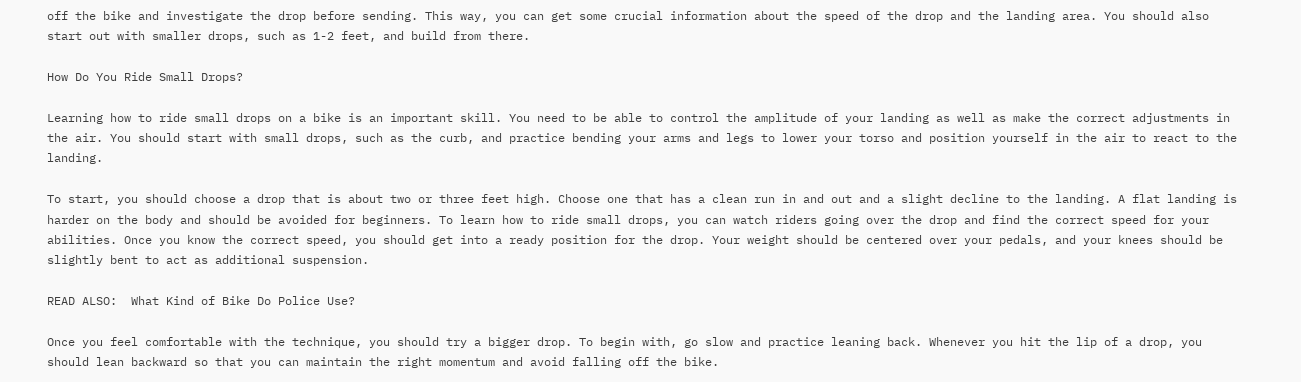off the bike and investigate the drop before sending. This way, you can get some crucial information about the speed of the drop and the landing area. You should also start out with smaller drops, such as 1-2 feet, and build from there.

How Do You Ride Small Drops?

Learning how to ride small drops on a bike is an important skill. You need to be able to control the amplitude of your landing as well as make the correct adjustments in the air. You should start with small drops, such as the curb, and practice bending your arms and legs to lower your torso and position yourself in the air to react to the landing.

To start, you should choose a drop that is about two or three feet high. Choose one that has a clean run in and out and a slight decline to the landing. A flat landing is harder on the body and should be avoided for beginners. To learn how to ride small drops, you can watch riders going over the drop and find the correct speed for your abilities. Once you know the correct speed, you should get into a ready position for the drop. Your weight should be centered over your pedals, and your knees should be slightly bent to act as additional suspension.

READ ALSO:  What Kind of Bike Do Police Use?

Once you feel comfortable with the technique, you should try a bigger drop. To begin with, go slow and practice leaning back. Whenever you hit the lip of a drop, you should lean backward so that you can maintain the right momentum and avoid falling off the bike.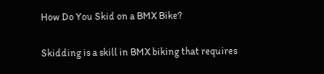How Do You Skid on a BMX Bike?

Skidding is a skill in BMX biking that requires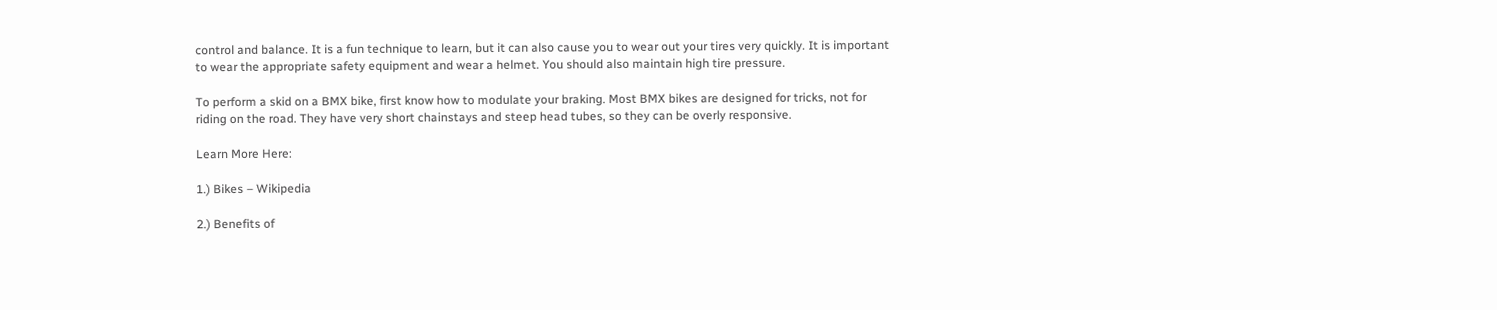control and balance. It is a fun technique to learn, but it can also cause you to wear out your tires very quickly. It is important to wear the appropriate safety equipment and wear a helmet. You should also maintain high tire pressure.

To perform a skid on a BMX bike, first know how to modulate your braking. Most BMX bikes are designed for tricks, not for riding on the road. They have very short chainstays and steep head tubes, so they can be overly responsive.

Learn More Here:

1.) Bikes – Wikipedia

2.) Benefits of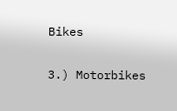Bikes

3.) Motorbikes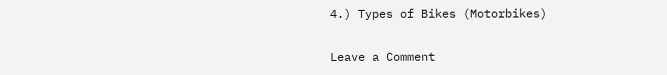4.) Types of Bikes (Motorbikes)

Leave a Comment